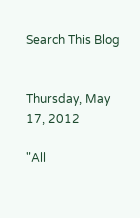Search This Blog


Thursday, May 17, 2012

"All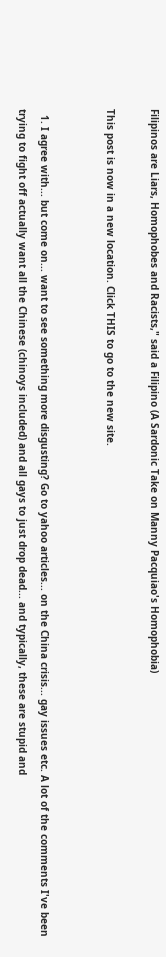Filipinos are Liars, Homophobes and Racists," said a Filipino (A Sardonic Take on Manny Pacquiao's Homophobia)

This post is now in a new location. Click THIS to go to the new site.


  1. I agree with... but come on... want to see something more disgusting? Go to yahoo articles... on the China crisis... gay issues etc. A lot of the comments I've been trying to fight off actually want all the Chinese (chinoys included) and all gays to just drop dead... and typically, these are stupid and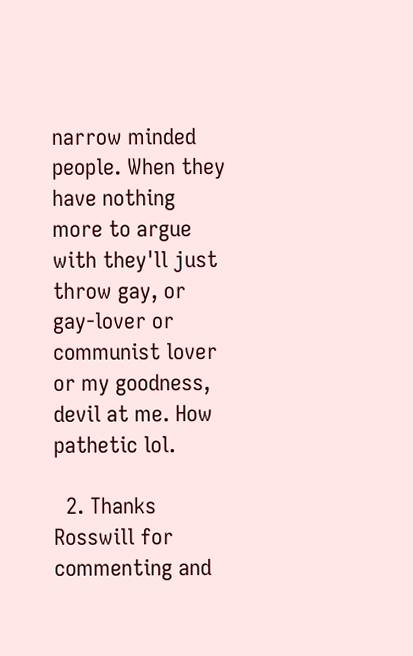narrow minded people. When they have nothing more to argue with they'll just throw gay, or gay-lover or communist lover or my goodness, devil at me. How pathetic lol.

  2. Thanks Rosswill for commenting and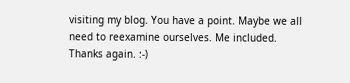visiting my blog. You have a point. Maybe we all need to reexamine ourselves. Me included. Thanks again. :-)